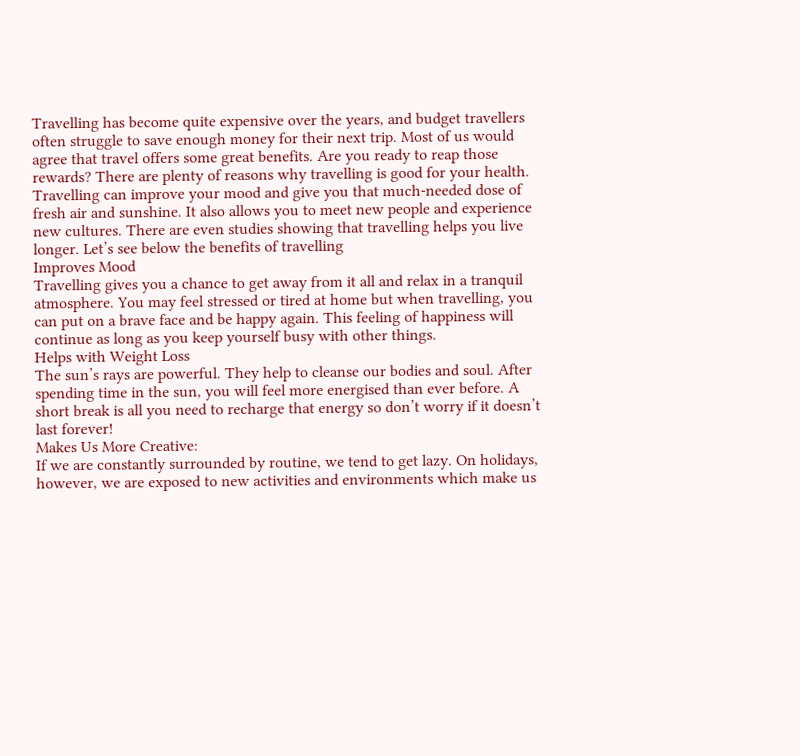Travelling has become quite expensive over the years, and budget travellers often struggle to save enough money for their next trip. Most of us would agree that travel offers some great benefits. Are you ready to reap those rewards? There are plenty of reasons why travelling is good for your health. Travelling can improve your mood and give you that much-needed dose of fresh air and sunshine. It also allows you to meet new people and experience new cultures. There are even studies showing that travelling helps you live longer. Let’s see below the benefits of travelling
Improves Mood
Travelling gives you a chance to get away from it all and relax in a tranquil atmosphere. You may feel stressed or tired at home but when travelling, you can put on a brave face and be happy again. This feeling of happiness will continue as long as you keep yourself busy with other things.
Helps with Weight Loss
The sun’s rays are powerful. They help to cleanse our bodies and soul. After spending time in the sun, you will feel more energised than ever before. A short break is all you need to recharge that energy so don’t worry if it doesn’t last forever!
Makes Us More Creative:
If we are constantly surrounded by routine, we tend to get lazy. On holidays, however, we are exposed to new activities and environments which make us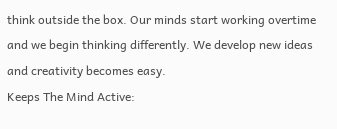think outside the box. Our minds start working overtime and we begin thinking differently. We develop new ideas and creativity becomes easy.
Keeps The Mind Active: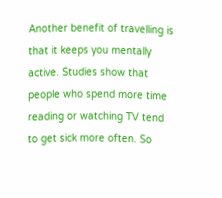Another benefit of travelling is that it keeps you mentally active. Studies show that people who spend more time reading or watching TV tend to get sick more often. So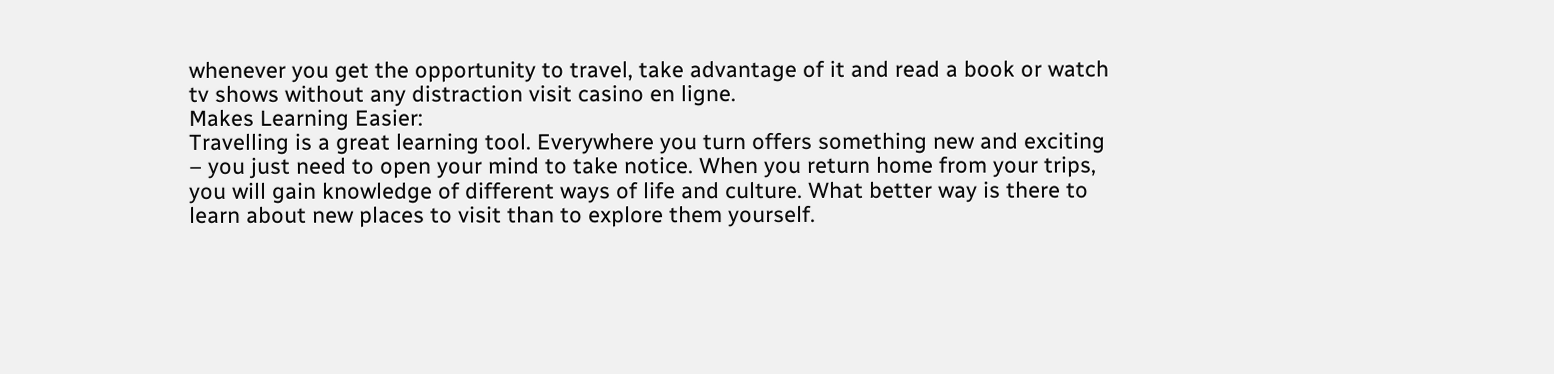whenever you get the opportunity to travel, take advantage of it and read a book or watch tv shows without any distraction visit casino en ligne.
Makes Learning Easier:
Travelling is a great learning tool. Everywhere you turn offers something new and exciting – you just need to open your mind to take notice. When you return home from your trips, you will gain knowledge of different ways of life and culture. What better way is there to learn about new places to visit than to explore them yourself.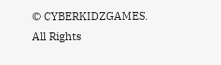© CYBERKIDZGAMES. All Rights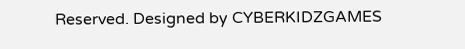Reserved. Designed by CYBERKIDZGAMES